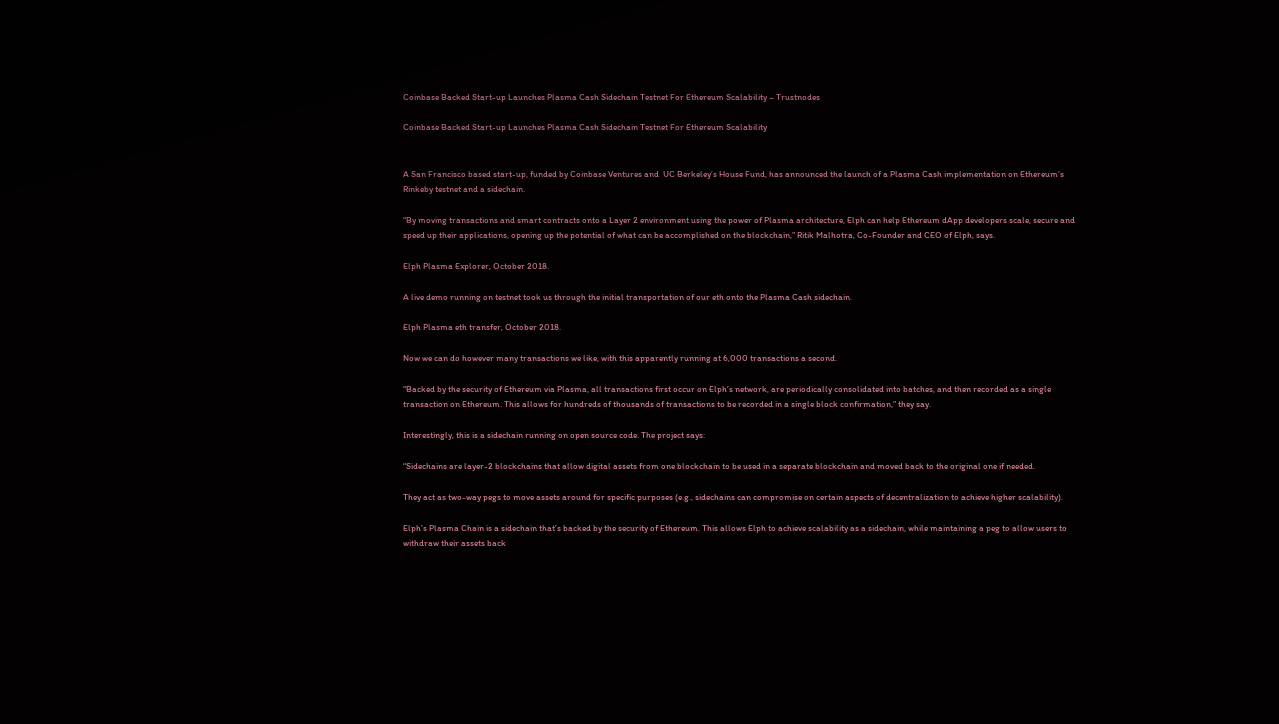Coinbase Backed Start-up Launches Plasma Cash Sidechain Testnet For Ethereum Scalability – Trustnodes

Coinbase Backed Start-up Launches Plasma Cash Sidechain Testnet For Ethereum Scalability


A San Francisco based start-up, funded by Coinbase Ventures and  UC Berkeley’s House Fund, has announced the launch of a Plasma Cash implementation on Ethereum’s Rinkeby testnet and a sidechain.

“By moving transactions and smart contracts onto a Layer 2 environment using the power of Plasma architecture, Elph can help Ethereum dApp developers scale, secure and speed up their applications, opening up the potential of what can be accomplished on the blockchain,” Ritik Malhotra, Co-Founder and CEO of Elph, says.

Elph Plasma Explorer, October 2018.

A live demo running on testnet took us through the initial transportation of our eth onto the Plasma Cash sidechain.

Elph Plasma eth transfer, October 2018.

Now we can do however many transactions we like, with this apparently running at 6,000 transactions a second.

“Backed by the security of Ethereum via Plasma, all transactions first occur on Elph’s network, are periodically consolidated into batches, and then recorded as a single transaction on Ethereum. This allows for hundreds of thousands of transactions to be recorded in a single block confirmation,” they say.

Interestingly, this is a sidechain running on open source code. The project says:

“Sidechains are layer-2 blockchains that allow digital assets from one blockchain to be used in a separate blockchain and moved back to the original one if needed.

They act as two-way pegs to move assets around for specific purposes (e.g., sidechains can compromise on certain aspects of decentralization to achieve higher scalability).

Elph’s Plasma Chain is a sidechain that’s backed by the security of Ethereum. This allows Elph to achieve scalability as a sidechain, while maintaining a peg to allow users to withdraw their assets back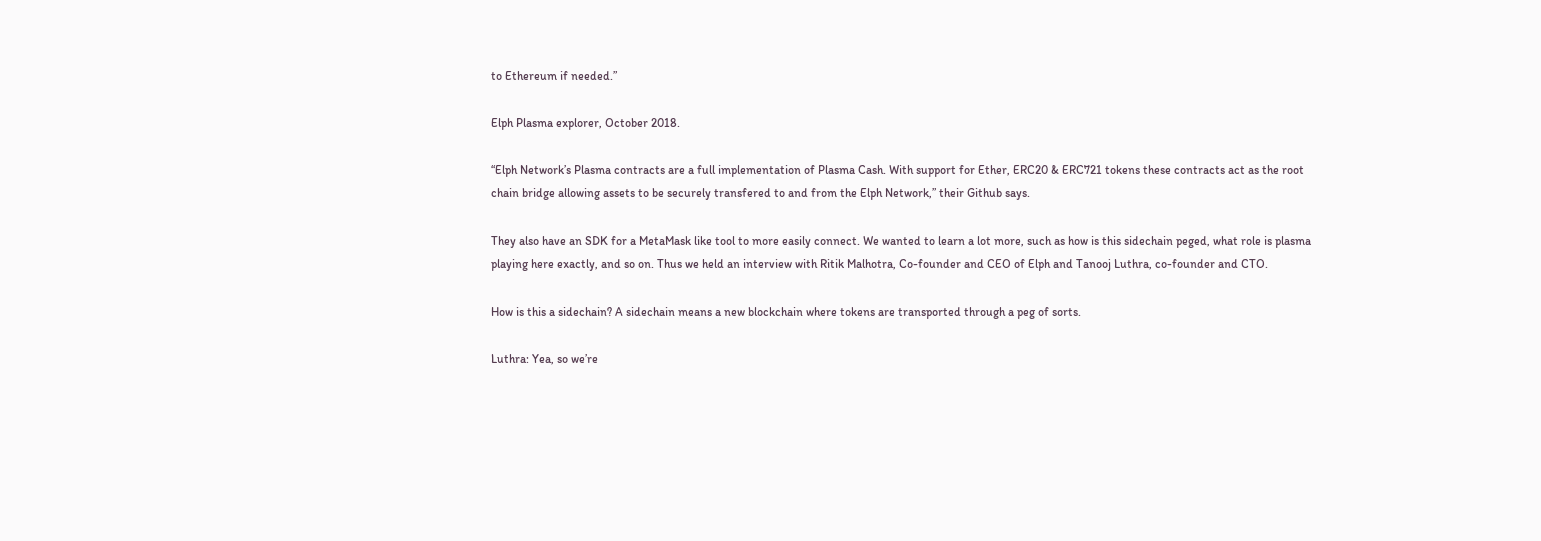to Ethereum if needed.”

Elph Plasma explorer, October 2018.

“Elph Network’s Plasma contracts are a full implementation of Plasma Cash. With support for Ether, ERC20 & ERC721 tokens these contracts act as the root chain bridge allowing assets to be securely transfered to and from the Elph Network,” their Github says.

They also have an SDK for a MetaMask like tool to more easily connect. We wanted to learn a lot more, such as how is this sidechain peged, what role is plasma playing here exactly, and so on. Thus we held an interview with Ritik Malhotra, Co-founder and CEO of Elph and Tanooj Luthra, co-founder and CTO.

How is this a sidechain? A sidechain means a new blockchain where tokens are transported through a peg of sorts.

Luthra: Yea, so we’re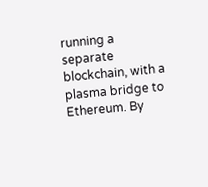running a separate blockchain, with a plasma bridge to Ethereum. By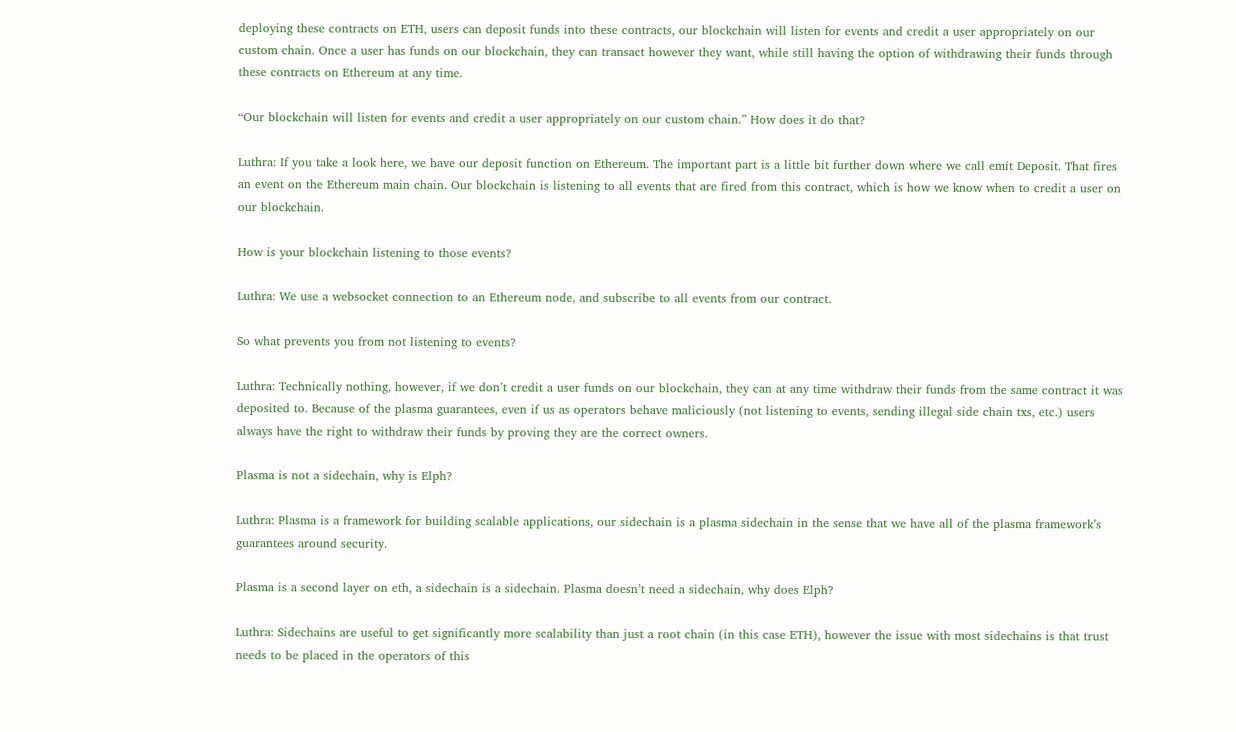deploying these contracts on ETH, users can deposit funds into these contracts, our blockchain will listen for events and credit a user appropriately on our custom chain. Once a user has funds on our blockchain, they can transact however they want, while still having the option of withdrawing their funds through these contracts on Ethereum at any time.

“Our blockchain will listen for events and credit a user appropriately on our custom chain.” How does it do that?

Luthra: If you take a look here, we have our deposit function on Ethereum. The important part is a little bit further down where we call emit Deposit. That fires an event on the Ethereum main chain. Our blockchain is listening to all events that are fired from this contract, which is how we know when to credit a user on our blockchain.

How is your blockchain listening to those events?

Luthra: We use a websocket connection to an Ethereum node, and subscribe to all events from our contract.

So what prevents you from not listening to events?

Luthra: Technically nothing, however, if we don’t credit a user funds on our blockchain, they can at any time withdraw their funds from the same contract it was deposited to. Because of the plasma guarantees, even if us as operators behave maliciously (not listening to events, sending illegal side chain txs, etc.) users always have the right to withdraw their funds by proving they are the correct owners.

Plasma is not a sidechain, why is Elph?

Luthra: Plasma is a framework for building scalable applications, our sidechain is a plasma sidechain in the sense that we have all of the plasma framework’s guarantees around security.

Plasma is a second layer on eth, a sidechain is a sidechain. Plasma doesn’t need a sidechain, why does Elph?

Luthra: Sidechains are useful to get significantly more scalability than just a root chain (in this case ETH), however the issue with most sidechains is that trust needs to be placed in the operators of this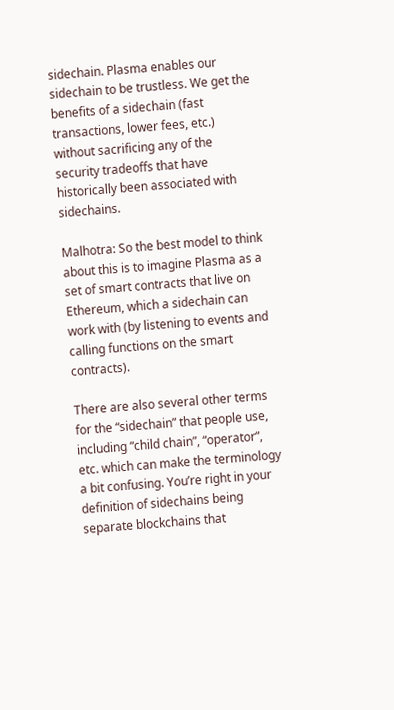sidechain. Plasma enables our sidechain to be trustless. We get the benefits of a sidechain (fast transactions, lower fees, etc.) without sacrificing any of the security tradeoffs that have historically been associated with sidechains.

Malhotra: So the best model to think about this is to imagine Plasma as a set of smart contracts that live on Ethereum, which a sidechain can work with (by listening to events and calling functions on the smart contracts).

There are also several other terms for the “sidechain” that people use, including “child chain”, “operator”, etc. which can make the terminology a bit confusing. You’re right in your definition of sidechains being separate blockchains that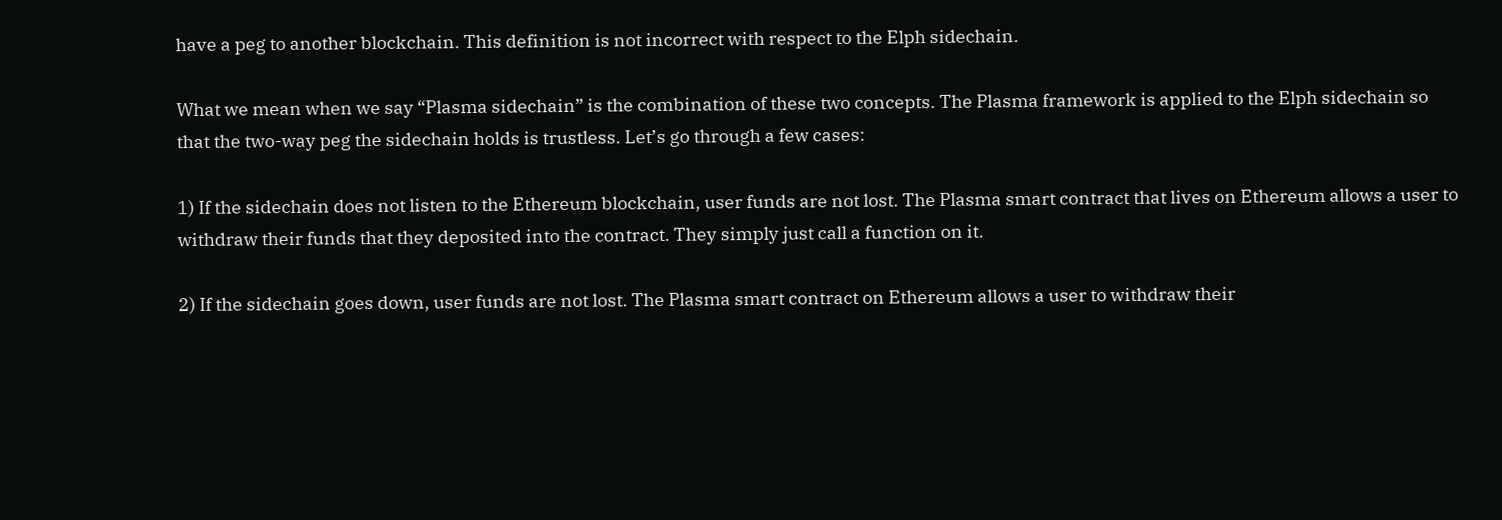have a peg to another blockchain. This definition is not incorrect with respect to the Elph sidechain.

What we mean when we say “Plasma sidechain” is the combination of these two concepts. The Plasma framework is applied to the Elph sidechain so that the two-way peg the sidechain holds is trustless. Let’s go through a few cases:

1) If the sidechain does not listen to the Ethereum blockchain, user funds are not lost. The Plasma smart contract that lives on Ethereum allows a user to withdraw their funds that they deposited into the contract. They simply just call a function on it.

2) If the sidechain goes down, user funds are not lost. The Plasma smart contract on Ethereum allows a user to withdraw their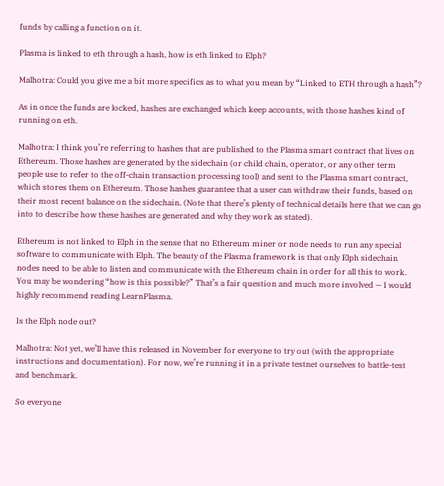funds by calling a function on it.

Plasma is linked to eth through a hash, how is eth linked to Elph?

Malhotra: Could you give me a bit more specifics as to what you mean by “Linked to ETH through a hash”?

As in once the funds are locked, hashes are exchanged which keep accounts, with those hashes kind of running on eth.

Malhotra: I think you’re referring to hashes that are published to the Plasma smart contract that lives on Ethereum. Those hashes are generated by the sidechain (or child chain, operator, or any other term people use to refer to the off-chain transaction processing tool) and sent to the Plasma smart contract, which stores them on Ethereum. Those hashes guarantee that a user can withdraw their funds, based on their most recent balance on the sidechain. (Note that there’s plenty of technical details here that we can go into to describe how these hashes are generated and why they work as stated).

Ethereum is not linked to Elph in the sense that no Ethereum miner or node needs to run any special software to communicate with Elph. The beauty of the Plasma framework is that only Elph sidechain nodes need to be able to listen and communicate with the Ethereum chain in order for all this to work. You may be wondering “how is this possible?” That’s a fair question and much more involved — I would highly recommend reading LearnPlasma.

Is the Elph node out?

Malhotra: Not yet, we’ll have this released in November for everyone to try out (with the appropriate instructions and documentation). For now, we’re running it in a private testnet ourselves to battle-test and benchmark.

So everyone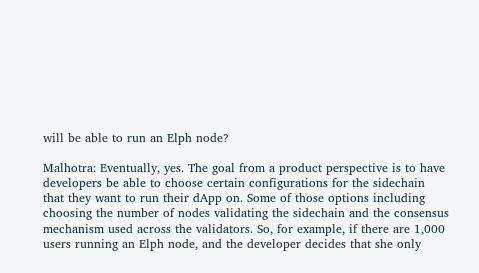will be able to run an Elph node?

Malhotra: Eventually, yes. The goal from a product perspective is to have developers be able to choose certain configurations for the sidechain that they want to run their dApp on. Some of those options including choosing the number of nodes validating the sidechain and the consensus mechanism used across the validators. So, for example, if there are 1,000 users running an Elph node, and the developer decides that she only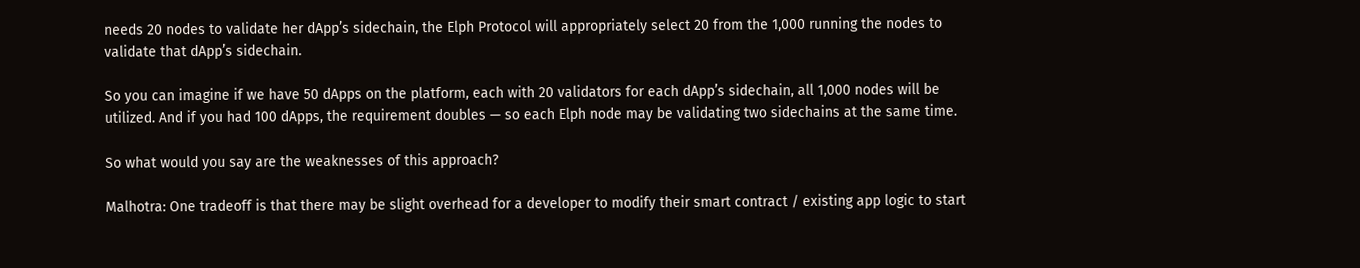needs 20 nodes to validate her dApp’s sidechain, the Elph Protocol will appropriately select 20 from the 1,000 running the nodes to validate that dApp’s sidechain.

So you can imagine if we have 50 dApps on the platform, each with 20 validators for each dApp’s sidechain, all 1,000 nodes will be utilized. And if you had 100 dApps, the requirement doubles — so each Elph node may be validating two sidechains at the same time.

So what would you say are the weaknesses of this approach?

Malhotra: One tradeoff is that there may be slight overhead for a developer to modify their smart contract / existing app logic to start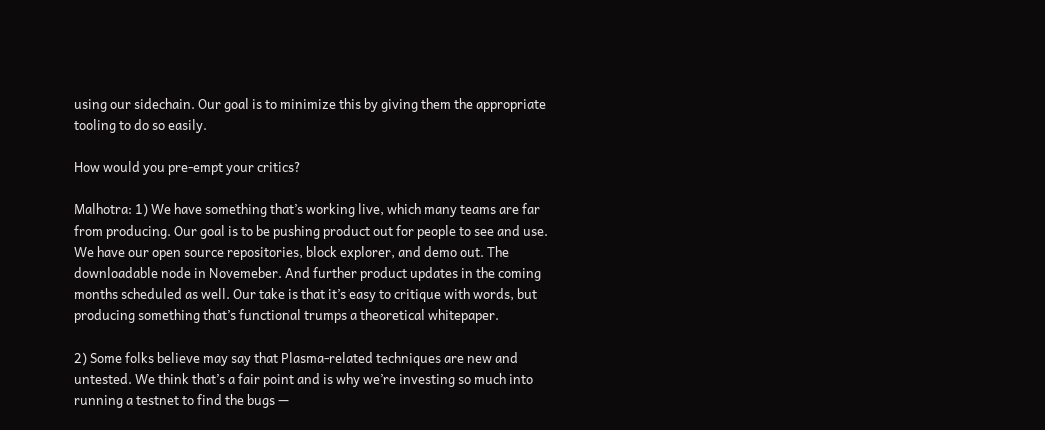using our sidechain. Our goal is to minimize this by giving them the appropriate tooling to do so easily.

How would you pre-empt your critics?

Malhotra: 1) We have something that’s working live, which many teams are far from producing. Our goal is to be pushing product out for people to see and use. We have our open source repositories, block explorer, and demo out. The downloadable node in Novemeber. And further product updates in the coming months scheduled as well. Our take is that it’s easy to critique with words, but producing something that’s functional trumps a theoretical whitepaper.

2) Some folks believe may say that Plasma-related techniques are new and untested. We think that’s a fair point and is why we’re investing so much into running a testnet to find the bugs —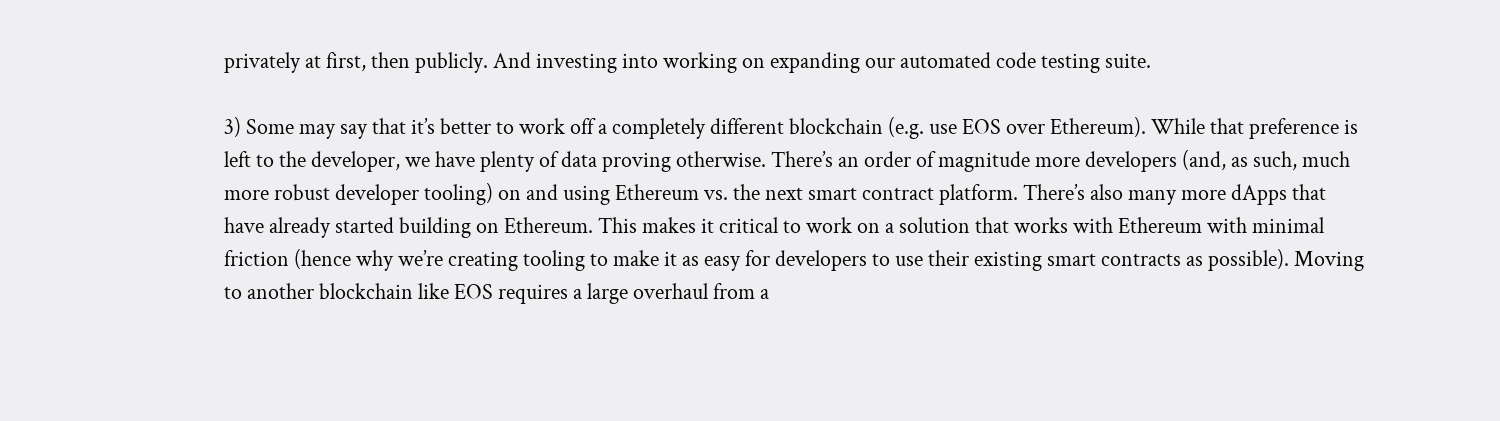privately at first, then publicly. And investing into working on expanding our automated code testing suite.

3) Some may say that it’s better to work off a completely different blockchain (e.g. use EOS over Ethereum). While that preference is left to the developer, we have plenty of data proving otherwise. There’s an order of magnitude more developers (and, as such, much more robust developer tooling) on and using Ethereum vs. the next smart contract platform. There’s also many more dApps that have already started building on Ethereum. This makes it critical to work on a solution that works with Ethereum with minimal friction (hence why we’re creating tooling to make it as easy for developers to use their existing smart contracts as possible). Moving to another blockchain like EOS requires a large overhaul from a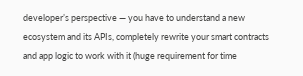developer’s perspective — you have to understand a new ecosystem and its APIs, completely rewrite your smart contracts and app logic to work with it (huge requirement for time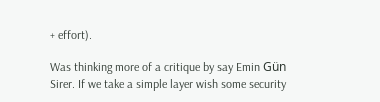+ effort).

Was thinking more of a critique by say Emin Gün Sirer. If we take a simple layer wish some security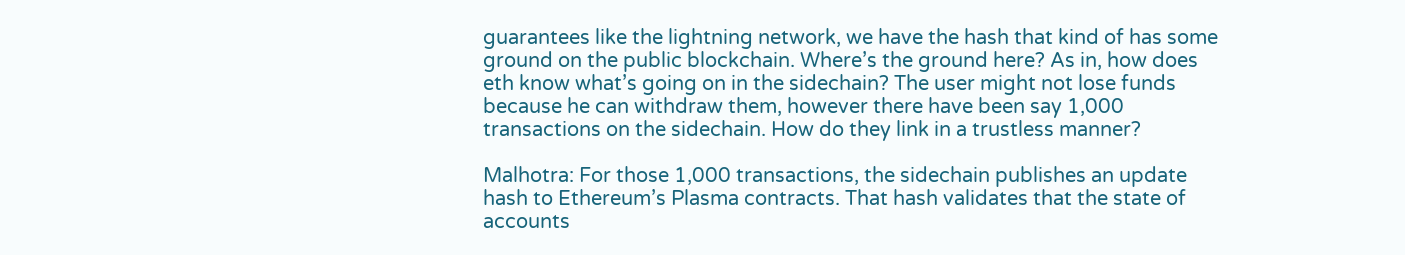guarantees like the lightning network, we have the hash that kind of has some ground on the public blockchain. Where’s the ground here? As in, how does eth know what’s going on in the sidechain? The user might not lose funds because he can withdraw them, however there have been say 1,000 transactions on the sidechain. How do they link in a trustless manner?

Malhotra: For those 1,000 transactions, the sidechain publishes an update hash to Ethereum’s Plasma contracts. That hash validates that the state of accounts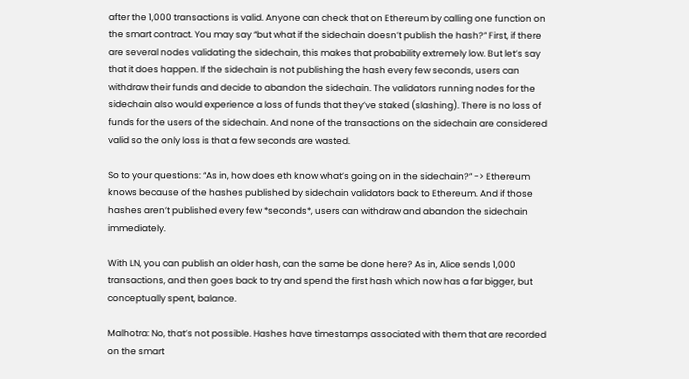after the 1,000 transactions is valid. Anyone can check that on Ethereum by calling one function on the smart contract. You may say “but what if the sidechain doesn’t publish the hash?” First, if there are several nodes validating the sidechain, this makes that probability extremely low. But let’s say that it does happen. If the sidechain is not publishing the hash every few seconds, users can withdraw their funds and decide to abandon the sidechain. The validators running nodes for the sidechain also would experience a loss of funds that they’ve staked (slashing). There is no loss of funds for the users of the sidechain. And none of the transactions on the sidechain are considered valid so the only loss is that a few seconds are wasted.

So to your questions: “As in, how does eth know what’s going on in the sidechain?” -> Ethereum knows because of the hashes published by sidechain validators back to Ethereum. And if those hashes aren’t published every few *seconds*, users can withdraw and abandon the sidechain immediately.

With LN, you can publish an older hash, can the same be done here? As in, Alice sends 1,000 transactions, and then goes back to try and spend the first hash which now has a far bigger, but conceptually spent, balance.

Malhotra: No, that’s not possible. Hashes have timestamps associated with them that are recorded on the smart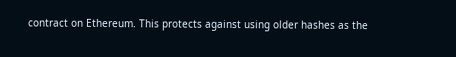contract on Ethereum. This protects against using older hashes as the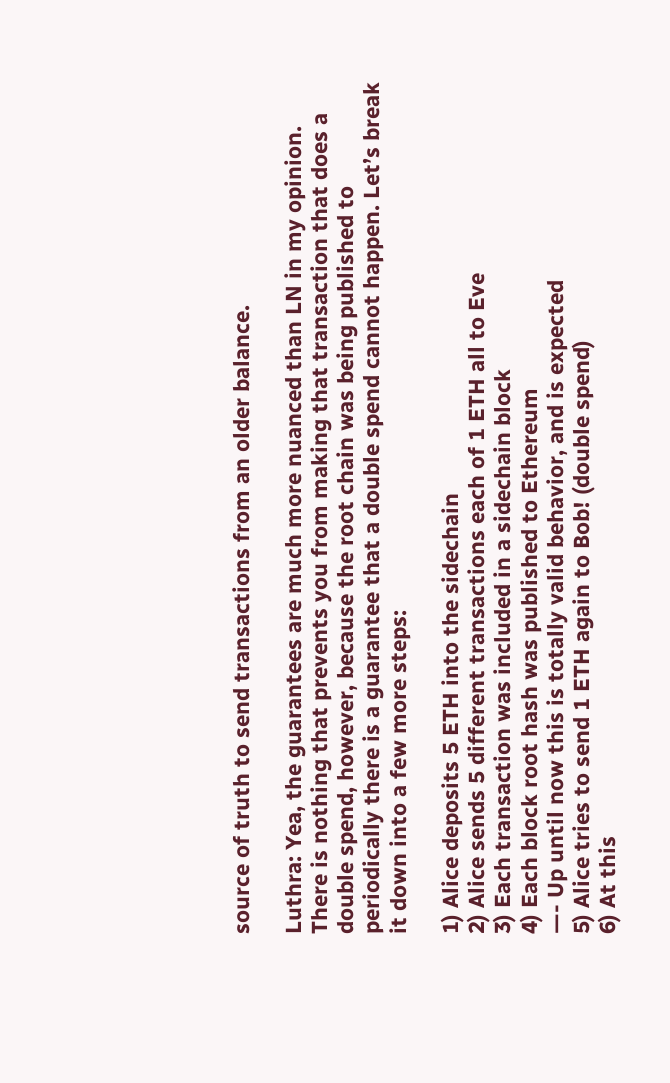source of truth to send transactions from an older balance.

Luthra: Yea, the guarantees are much more nuanced than LN in my opinion. There is nothing that prevents you from making that transaction that does a double spend, however, because the root chain was being published to periodically there is a guarantee that a double spend cannot happen. Let’s break it down into a few more steps:

1) Alice deposits 5 ETH into the sidechain
2) Alice sends 5 different transactions each of 1 ETH all to Eve
3) Each transaction was included in a sidechain block
4) Each block root hash was published to Ethereum
—- Up until now this is totally valid behavior, and is expected
5) Alice tries to send 1 ETH again to Bob! (double spend)
6) At this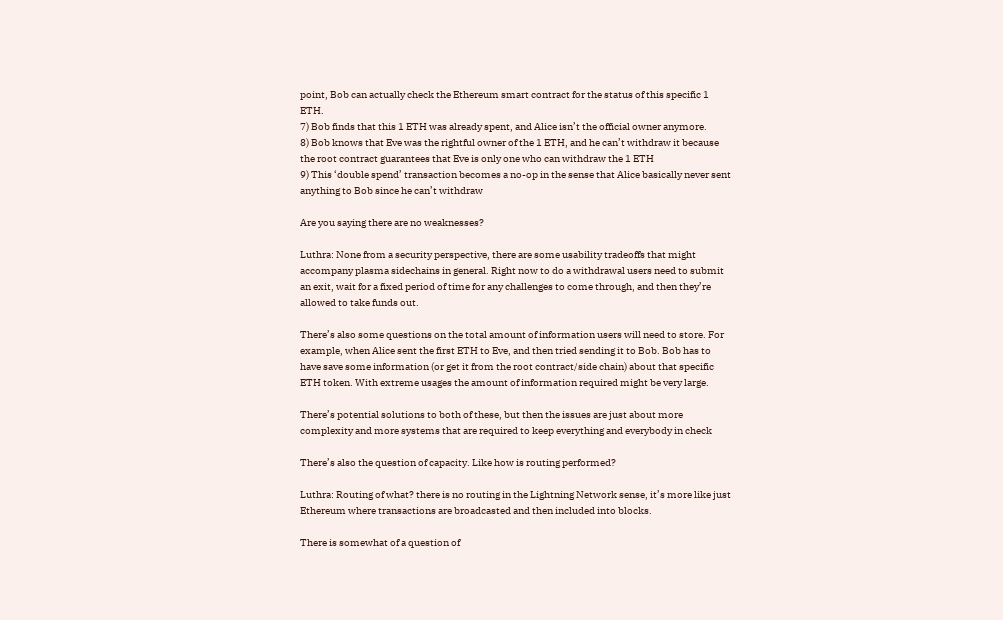point, Bob can actually check the Ethereum smart contract for the status of this specific 1 ETH.
7) Bob finds that this 1 ETH was already spent, and Alice isn’t the official owner anymore.
8) Bob knows that Eve was the rightful owner of the 1 ETH, and he can’t withdraw it because the root contract guarantees that Eve is only one who can withdraw the 1 ETH
9) This ‘double spend’ transaction becomes a no-op in the sense that Alice basically never sent anything to Bob since he can’t withdraw

Are you saying there are no weaknesses?

Luthra: None from a security perspective, there are some usability tradeoffs that might accompany plasma sidechains in general. Right now to do a withdrawal users need to submit an exit, wait for a fixed period of time for any challenges to come through, and then they’re allowed to take funds out.

There’s also some questions on the total amount of information users will need to store. For example, when Alice sent the first ETH to Eve, and then tried sending it to Bob. Bob has to have save some information (or get it from the root contract/side chain) about that specific ETH token. With extreme usages the amount of information required might be very large.

There’s potential solutions to both of these, but then the issues are just about more complexity and more systems that are required to keep everything and everybody in check

There’s also the question of capacity. Like how is routing performed?

Luthra: Routing of what? there is no routing in the Lightning Network sense, it’s more like just Ethereum where transactions are broadcasted and then included into blocks.

There is somewhat of a question of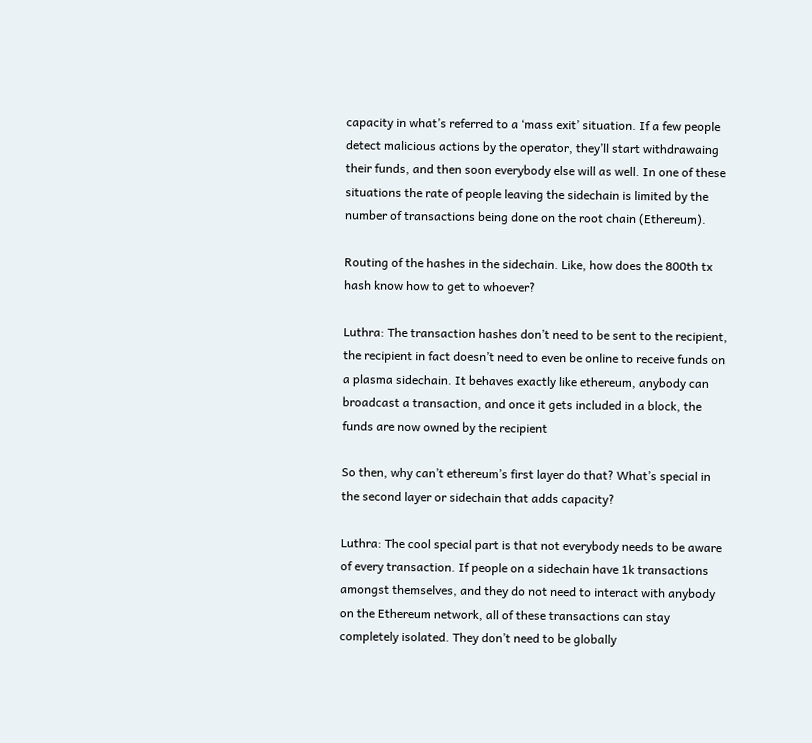capacity in what’s referred to a ‘mass exit’ situation. If a few people detect malicious actions by the operator, they’ll start withdrawaing their funds, and then soon everybody else will as well. In one of these situations the rate of people leaving the sidechain is limited by the number of transactions being done on the root chain (Ethereum).

Routing of the hashes in the sidechain. Like, how does the 800th tx hash know how to get to whoever?

Luthra: The transaction hashes don’t need to be sent to the recipient, the recipient in fact doesn’t need to even be online to receive funds on a plasma sidechain. It behaves exactly like ethereum, anybody can broadcast a transaction, and once it gets included in a block, the funds are now owned by the recipient

So then, why can’t ethereum’s first layer do that? What’s special in the second layer or sidechain that adds capacity?

Luthra: The cool special part is that not everybody needs to be aware of every transaction. If people on a sidechain have 1k transactions amongst themselves, and they do not need to interact with anybody on the Ethereum network, all of these transactions can stay completely isolated. They don’t need to be globally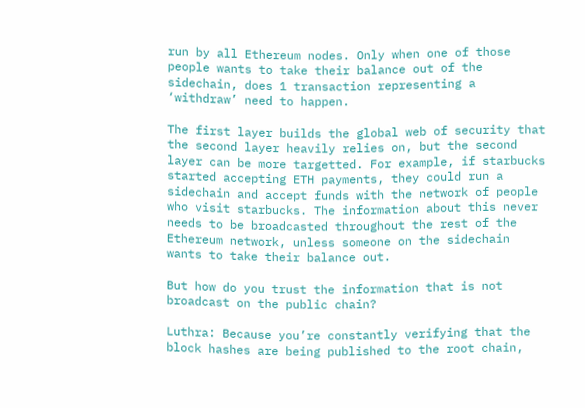run by all Ethereum nodes. Only when one of those people wants to take their balance out of the sidechain, does 1 transaction representing a ‘withdraw’ need to happen.

The first layer builds the global web of security that the second layer heavily relies on, but the second layer can be more targetted. For example, if starbucks started accepting ETH payments, they could run a sidechain and accept funds with the network of people who visit starbucks. The information about this never needs to be broadcasted throughout the rest of the Ethereum network, unless someone on the sidechain wants to take their balance out.

But how do you trust the information that is not broadcast on the public chain?

Luthra: Because you’re constantly verifying that the block hashes are being published to the root chain,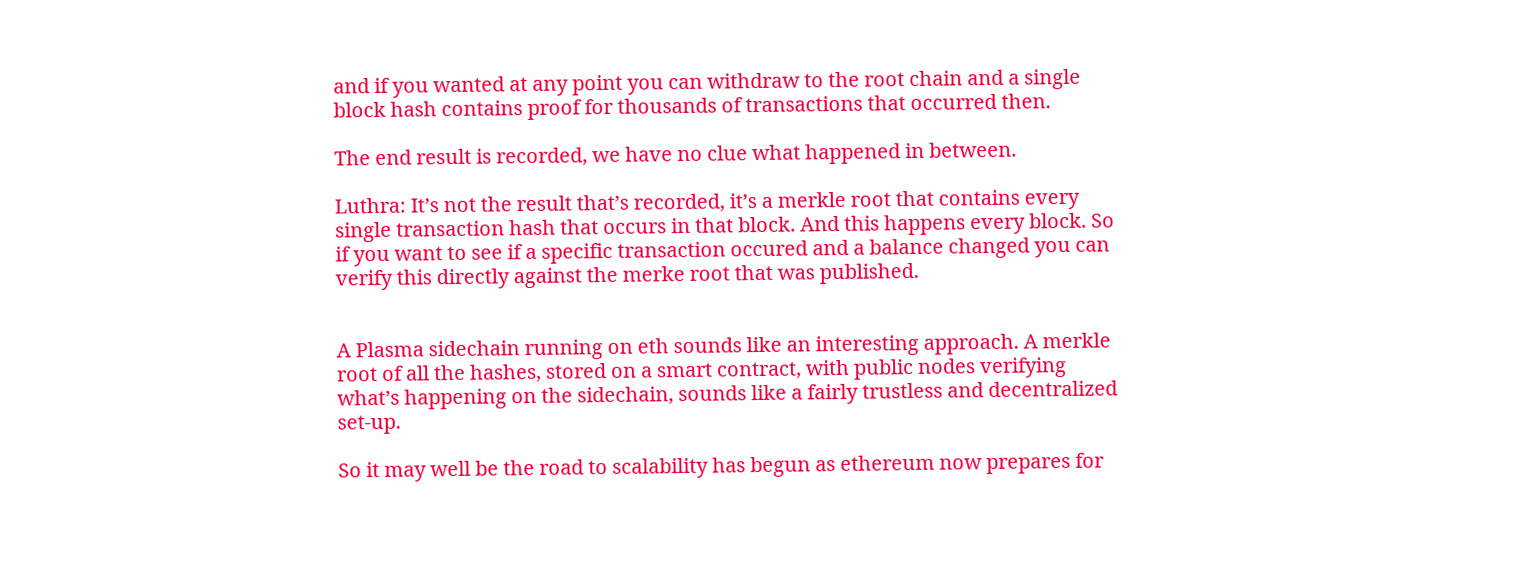and if you wanted at any point you can withdraw to the root chain and a single block hash contains proof for thousands of transactions that occurred then.

The end result is recorded, we have no clue what happened in between.

Luthra: It’s not the result that’s recorded, it’s a merkle root that contains every single transaction hash that occurs in that block. And this happens every block. So if you want to see if a specific transaction occured and a balance changed you can verify this directly against the merke root that was published.


A Plasma sidechain running on eth sounds like an interesting approach. A merkle root of all the hashes, stored on a smart contract, with public nodes verifying what’s happening on the sidechain, sounds like a fairly trustless and decentralized set-up.

So it may well be the road to scalability has begun as ethereum now prepares for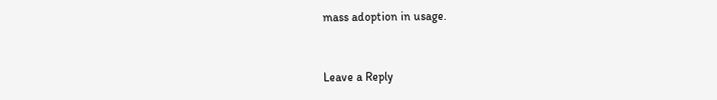mass adoption in usage.



Leave a Reply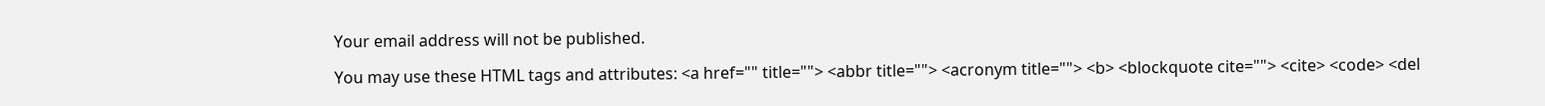Your email address will not be published.

You may use these HTML tags and attributes: <a href="" title=""> <abbr title=""> <acronym title=""> <b> <blockquote cite=""> <cite> <code> <del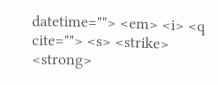datetime=""> <em> <i> <q cite=""> <s> <strike> <strong>